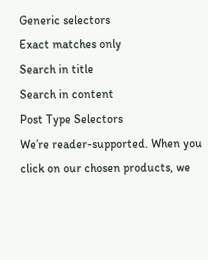Generic selectors
Exact matches only
Search in title
Search in content
Post Type Selectors
We’re reader-supported. When you click on our chosen products, we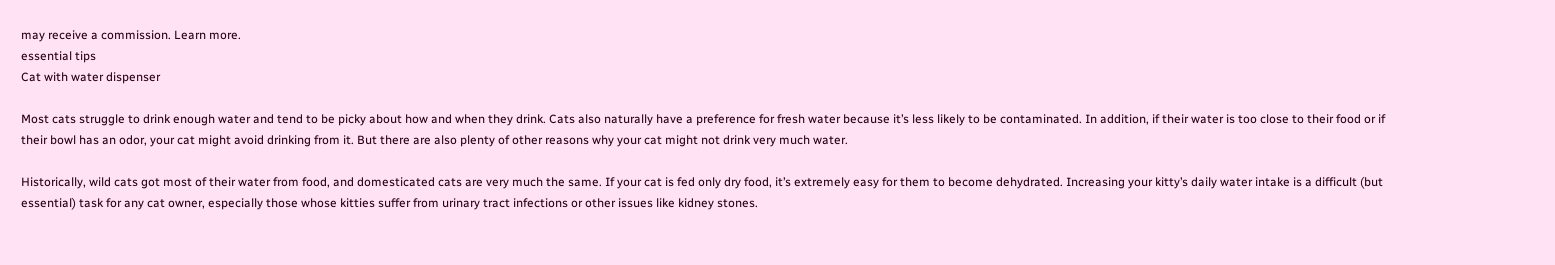may receive a commission. Learn more.
essential tips
Cat with water dispenser

Most cats struggle to drink enough water and tend to be picky about how and when they drink. Cats also naturally have a preference for fresh water because it’s less likely to be contaminated. In addition, if their water is too close to their food or if their bowl has an odor, your cat might avoid drinking from it. But there are also plenty of other reasons why your cat might not drink very much water.

Historically, wild cats got most of their water from food, and domesticated cats are very much the same. If your cat is fed only dry food, it’s extremely easy for them to become dehydrated. Increasing your kitty’s daily water intake is a difficult (but essential) task for any cat owner, especially those whose kitties suffer from urinary tract infections or other issues like kidney stones.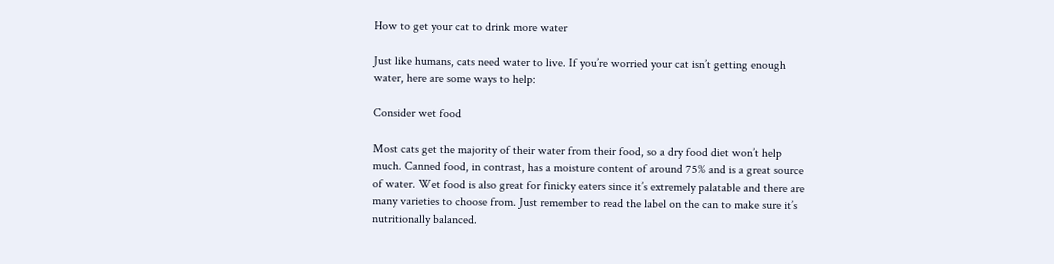How to get your cat to drink more water

Just like humans, cats need water to live. If you’re worried your cat isn’t getting enough water, here are some ways to help:

Consider wet food

Most cats get the majority of their water from their food, so a dry food diet won’t help much. Canned food, in contrast, has a moisture content of around 75% and is a great source of water. Wet food is also great for finicky eaters since it’s extremely palatable and there are many varieties to choose from. Just remember to read the label on the can to make sure it’s nutritionally balanced.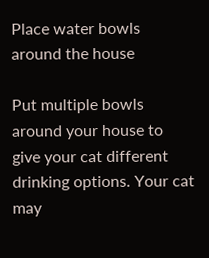Place water bowls around the house

Put multiple bowls around your house to give your cat different drinking options. Your cat may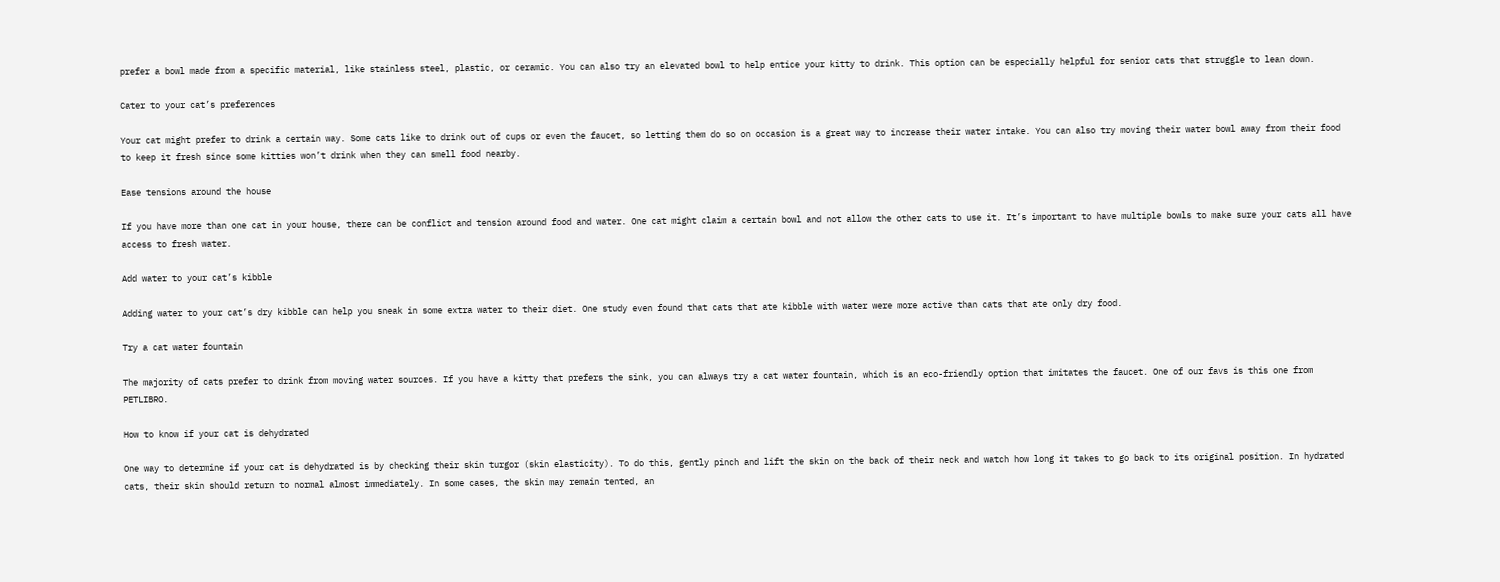prefer a bowl made from a specific material, like stainless steel, plastic, or ceramic. You can also try an elevated bowl to help entice your kitty to drink. This option can be especially helpful for senior cats that struggle to lean down.

Cater to your cat’s preferences

Your cat might prefer to drink a certain way. Some cats like to drink out of cups or even the faucet, so letting them do so on occasion is a great way to increase their water intake. You can also try moving their water bowl away from their food to keep it fresh since some kitties won’t drink when they can smell food nearby.

Ease tensions around the house

If you have more than one cat in your house, there can be conflict and tension around food and water. One cat might claim a certain bowl and not allow the other cats to use it. It’s important to have multiple bowls to make sure your cats all have access to fresh water.

Add water to your cat’s kibble

Adding water to your cat’s dry kibble can help you sneak in some extra water to their diet. One study even found that cats that ate kibble with water were more active than cats that ate only dry food.

Try a cat water fountain

The majority of cats prefer to drink from moving water sources. If you have a kitty that prefers the sink, you can always try a cat water fountain, which is an eco-friendly option that imitates the faucet. One of our favs is this one from PETLIBRO.

How to know if your cat is dehydrated

One way to determine if your cat is dehydrated is by checking their skin turgor (skin elasticity). To do this, gently pinch and lift the skin on the back of their neck and watch how long it takes to go back to its original position. In hydrated cats, their skin should return to normal almost immediately. In some cases, the skin may remain tented, an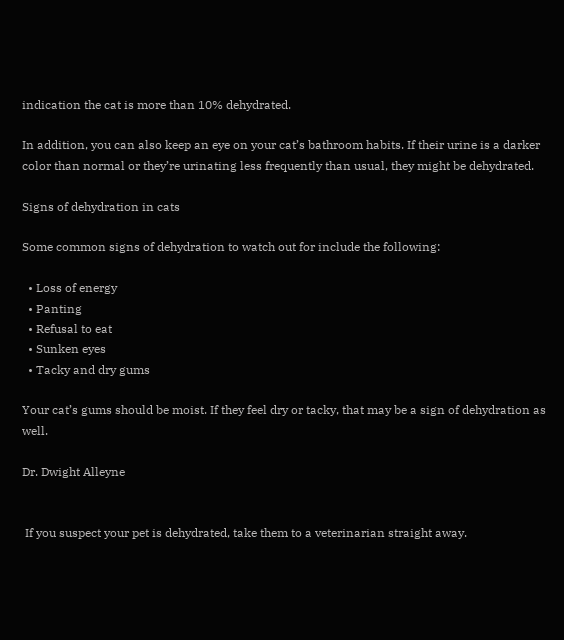indication the cat is more than 10% dehydrated.

In addition, you can also keep an eye on your cat’s bathroom habits. If their urine is a darker color than normal or they’re urinating less frequently than usual, they might be dehydrated.

Signs of dehydration in cats

Some common signs of dehydration to watch out for include the following:

  • Loss of energy
  • Panting
  • Refusal to eat
  • Sunken eyes
  • Tacky and dry gums

Your cat’s gums should be moist. If they feel dry or tacky, that may be a sign of dehydration as well.

Dr. Dwight Alleyne


 If you suspect your pet is dehydrated, take them to a veterinarian straight away.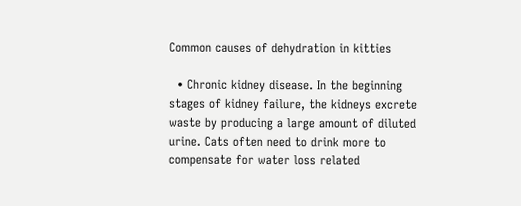Common causes of dehydration in kitties

  • Chronic kidney disease. In the beginning stages of kidney failure, the kidneys excrete waste by producing a large amount of diluted urine. Cats often need to drink more to compensate for water loss related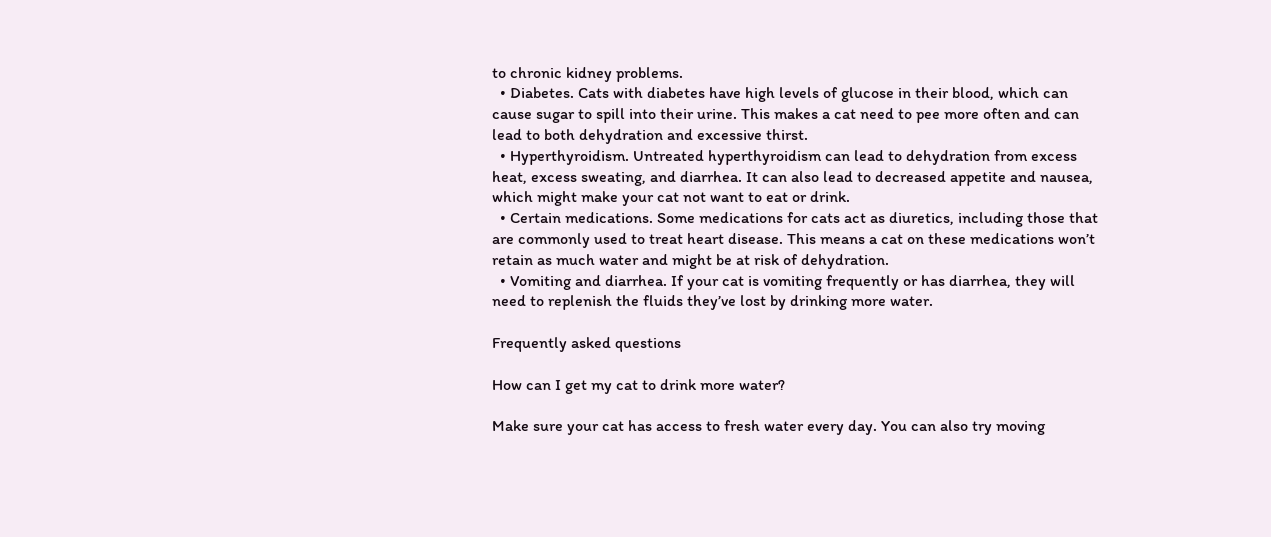to chronic kidney problems.
  • Diabetes. Cats with diabetes have high levels of glucose in their blood, which can cause sugar to spill into their urine. This makes a cat need to pee more often and can lead to both dehydration and excessive thirst.
  • Hyperthyroidism. Untreated hyperthyroidism can lead to dehydration from excess heat, excess sweating, and diarrhea. It can also lead to decreased appetite and nausea, which might make your cat not want to eat or drink.
  • Certain medications. Some medications for cats act as diuretics, including those that are commonly used to treat heart disease. This means a cat on these medications won’t retain as much water and might be at risk of dehydration.
  • Vomiting and diarrhea. If your cat is vomiting frequently or has diarrhea, they will need to replenish the fluids they’ve lost by drinking more water.

Frequently asked questions

How can I get my cat to drink more water?

Make sure your cat has access to fresh water every day. You can also try moving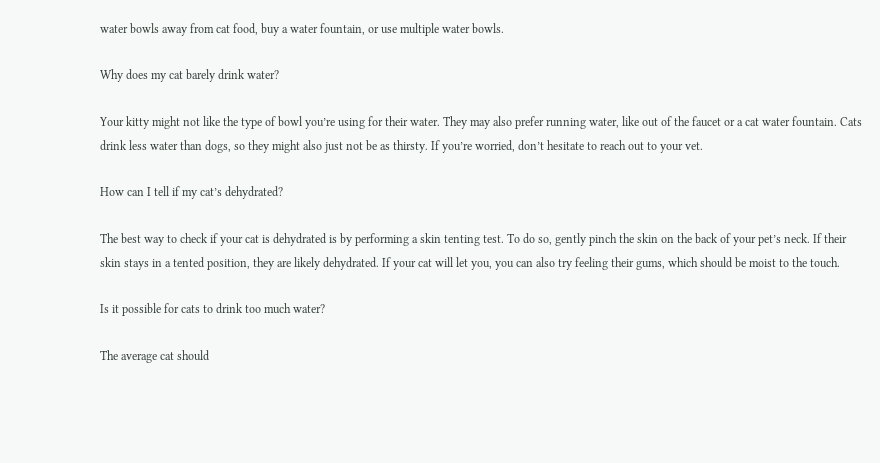water bowls away from cat food, buy a water fountain, or use multiple water bowls.

Why does my cat barely drink water?

Your kitty might not like the type of bowl you’re using for their water. They may also prefer running water, like out of the faucet or a cat water fountain. Cats drink less water than dogs, so they might also just not be as thirsty. If you’re worried, don’t hesitate to reach out to your vet.

How can I tell if my cat’s dehydrated?

The best way to check if your cat is dehydrated is by performing a skin tenting test. To do so, gently pinch the skin on the back of your pet’s neck. If their skin stays in a tented position, they are likely dehydrated. If your cat will let you, you can also try feeling their gums, which should be moist to the touch.

Is it possible for cats to drink too much water?

The average cat should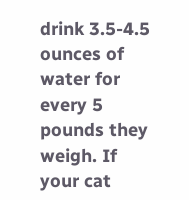drink 3.5-4.5 ounces of water for every 5 pounds they weigh. If your cat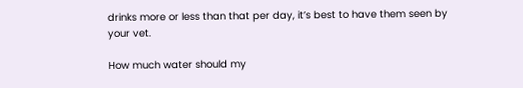drinks more or less than that per day, it’s best to have them seen by your vet.

How much water should my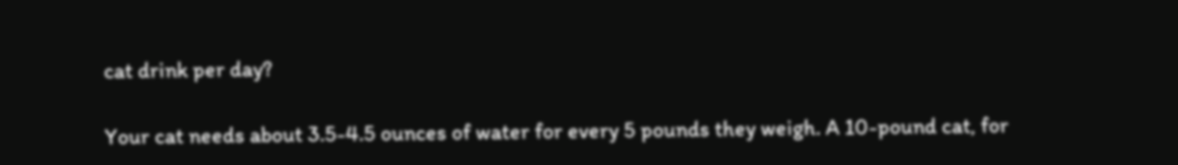cat drink per day?

Your cat needs about 3.5-4.5 ounces of water for every 5 pounds they weigh. A 10-pound cat, for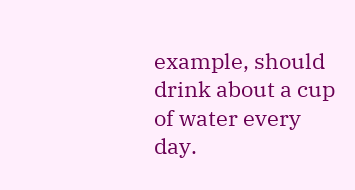example, should drink about a cup of water every day.